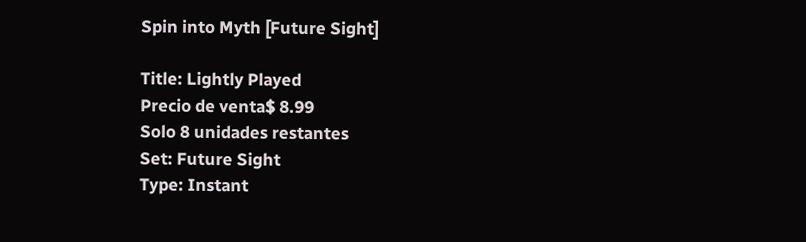Spin into Myth [Future Sight]

Title: Lightly Played
Precio de venta$ 8.99
Solo 8 unidades restantes
Set: Future Sight
Type: Instant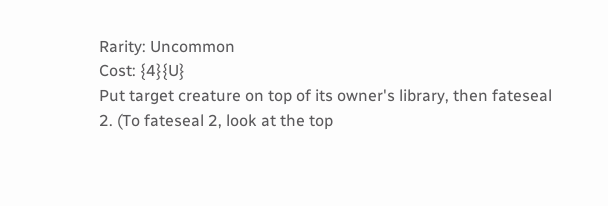Rarity: Uncommon
Cost: {4}{U}
Put target creature on top of its owner's library, then fateseal 2. (To fateseal 2, look at the top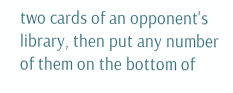two cards of an opponent's library, then put any number of them on the bottom of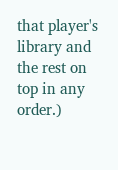that player's library and the rest on top in any order.)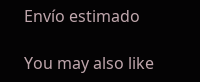Envío estimado

You may also like